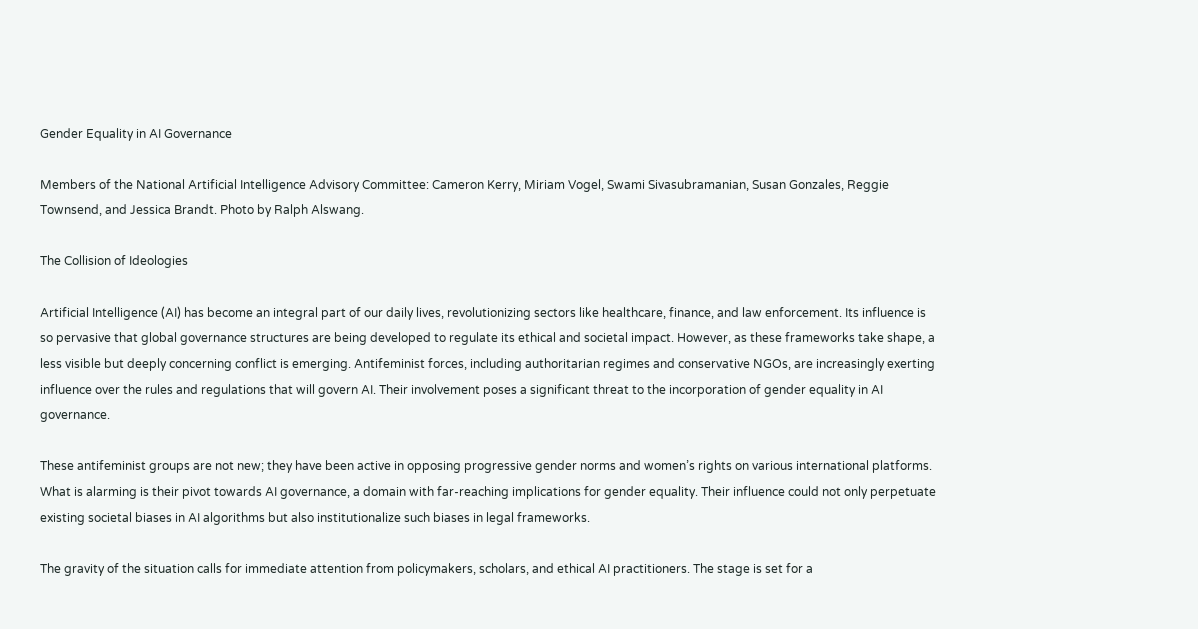Gender Equality in AI Governance

Members of the National Artificial Intelligence Advisory Committee: Cameron Kerry, Miriam Vogel, Swami Sivasubramanian, Susan Gonzales, Reggie Townsend, and Jessica Brandt. Photo by Ralph Alswang.

The Collision of Ideologies

Artificial Intelligence (AI) has become an integral part of our daily lives, revolutionizing sectors like healthcare, finance, and law enforcement. Its influence is so pervasive that global governance structures are being developed to regulate its ethical and societal impact. However, as these frameworks take shape, a less visible but deeply concerning conflict is emerging. Antifeminist forces, including authoritarian regimes and conservative NGOs, are increasingly exerting influence over the rules and regulations that will govern AI. Their involvement poses a significant threat to the incorporation of gender equality in AI governance.

These antifeminist groups are not new; they have been active in opposing progressive gender norms and women’s rights on various international platforms. What is alarming is their pivot towards AI governance, a domain with far-reaching implications for gender equality. Their influence could not only perpetuate existing societal biases in AI algorithms but also institutionalize such biases in legal frameworks.

The gravity of the situation calls for immediate attention from policymakers, scholars, and ethical AI practitioners. The stage is set for a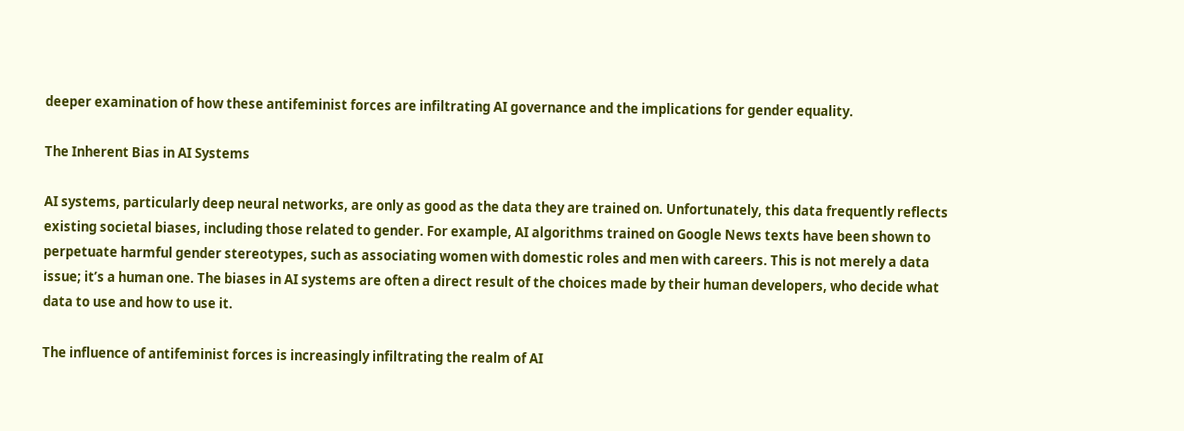deeper examination of how these antifeminist forces are infiltrating AI governance and the implications for gender equality.

The Inherent Bias in AI Systems

AI systems, particularly deep neural networks, are only as good as the data they are trained on. Unfortunately, this data frequently reflects existing societal biases, including those related to gender. For example, AI algorithms trained on Google News texts have been shown to perpetuate harmful gender stereotypes, such as associating women with domestic roles and men with careers. This is not merely a data issue; it’s a human one. The biases in AI systems are often a direct result of the choices made by their human developers, who decide what data to use and how to use it.

The influence of antifeminist forces is increasingly infiltrating the realm of AI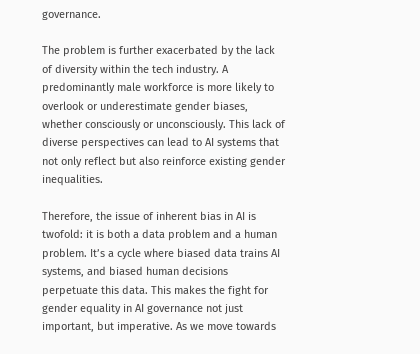governance.

The problem is further exacerbated by the lack of diversity within the tech industry. A predominantly male workforce is more likely to overlook or underestimate gender biases, whether consciously or unconsciously. This lack of diverse perspectives can lead to AI systems that not only reflect but also reinforce existing gender inequalities.

Therefore, the issue of inherent bias in AI is twofold: it is both a data problem and a human problem. It’s a cycle where biased data trains AI systems, and biased human decisions perpetuate this data. This makes the fight for gender equality in AI governance not just important, but imperative. As we move towards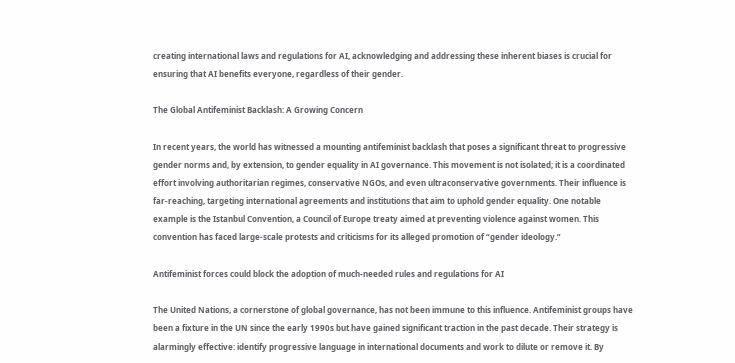creating international laws and regulations for AI, acknowledging and addressing these inherent biases is crucial for ensuring that AI benefits everyone, regardless of their gender.

The Global Antifeminist Backlash: A Growing Concern

In recent years, the world has witnessed a mounting antifeminist backlash that poses a significant threat to progressive gender norms and, by extension, to gender equality in AI governance. This movement is not isolated; it is a coordinated effort involving authoritarian regimes, conservative NGOs, and even ultraconservative governments. Their influence is far-reaching, targeting international agreements and institutions that aim to uphold gender equality. One notable example is the Istanbul Convention, a Council of Europe treaty aimed at preventing violence against women. This convention has faced large-scale protests and criticisms for its alleged promotion of “gender ideology.”

Antifeminist forces could block the adoption of much-needed rules and regulations for AI

The United Nations, a cornerstone of global governance, has not been immune to this influence. Antifeminist groups have been a fixture in the UN since the early 1990s but have gained significant traction in the past decade. Their strategy is alarmingly effective: identify progressive language in international documents and work to dilute or remove it. By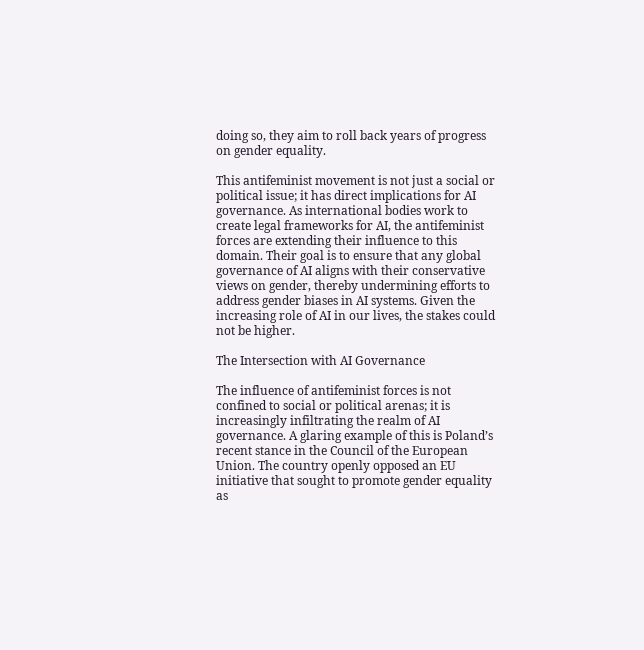doing so, they aim to roll back years of progress on gender equality.

This antifeminist movement is not just a social or political issue; it has direct implications for AI governance. As international bodies work to create legal frameworks for AI, the antifeminist forces are extending their influence to this domain. Their goal is to ensure that any global governance of AI aligns with their conservative views on gender, thereby undermining efforts to address gender biases in AI systems. Given the increasing role of AI in our lives, the stakes could not be higher.

The Intersection with AI Governance

The influence of antifeminist forces is not confined to social or political arenas; it is increasingly infiltrating the realm of AI governance. A glaring example of this is Poland’s recent stance in the Council of the European Union. The country openly opposed an EU initiative that sought to promote gender equality as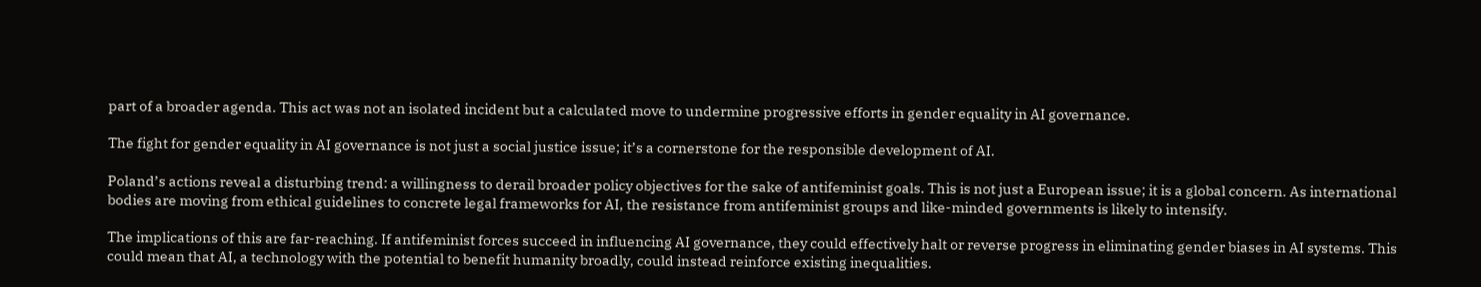part of a broader agenda. This act was not an isolated incident but a calculated move to undermine progressive efforts in gender equality in AI governance.

The fight for gender equality in AI governance is not just a social justice issue; it’s a cornerstone for the responsible development of AI.

Poland’s actions reveal a disturbing trend: a willingness to derail broader policy objectives for the sake of antifeminist goals. This is not just a European issue; it is a global concern. As international bodies are moving from ethical guidelines to concrete legal frameworks for AI, the resistance from antifeminist groups and like-minded governments is likely to intensify.

The implications of this are far-reaching. If antifeminist forces succeed in influencing AI governance, they could effectively halt or reverse progress in eliminating gender biases in AI systems. This could mean that AI, a technology with the potential to benefit humanity broadly, could instead reinforce existing inequalities.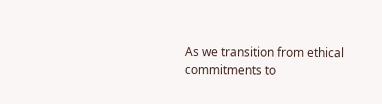As we transition from ethical commitments to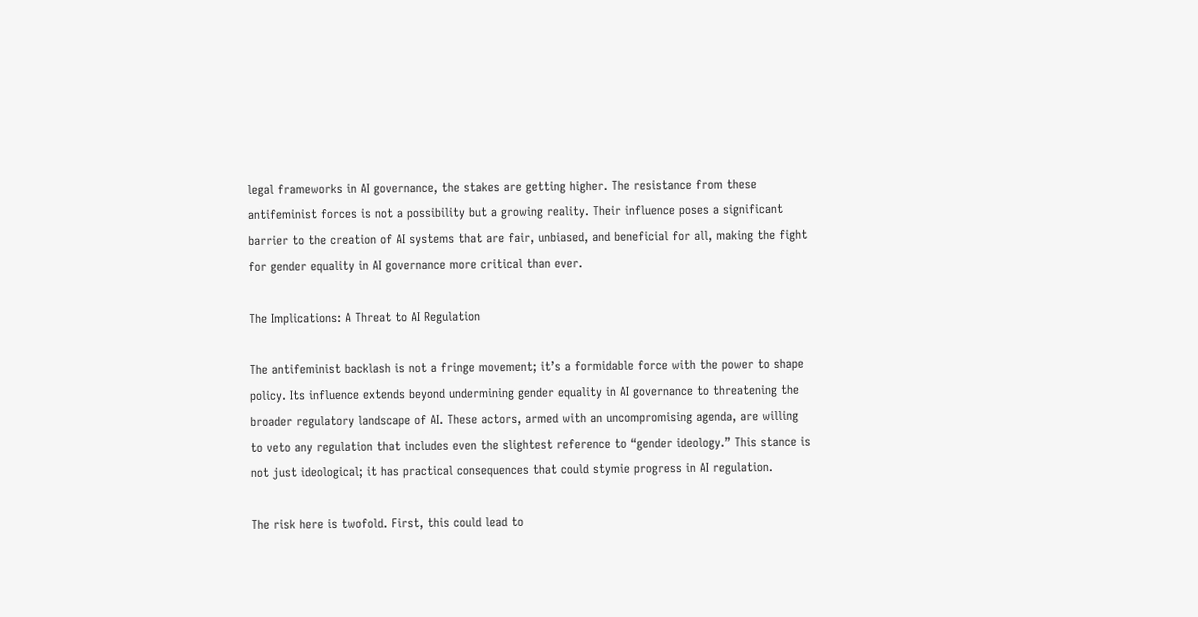legal frameworks in AI governance, the stakes are getting higher. The resistance from these antifeminist forces is not a possibility but a growing reality. Their influence poses a significant barrier to the creation of AI systems that are fair, unbiased, and beneficial for all, making the fight for gender equality in AI governance more critical than ever.

The Implications: A Threat to AI Regulation

The antifeminist backlash is not a fringe movement; it’s a formidable force with the power to shape policy. Its influence extends beyond undermining gender equality in AI governance to threatening the broader regulatory landscape of AI. These actors, armed with an uncompromising agenda, are willing to veto any regulation that includes even the slightest reference to “gender ideology.” This stance is not just ideological; it has practical consequences that could stymie progress in AI regulation.

The risk here is twofold. First, this could lead to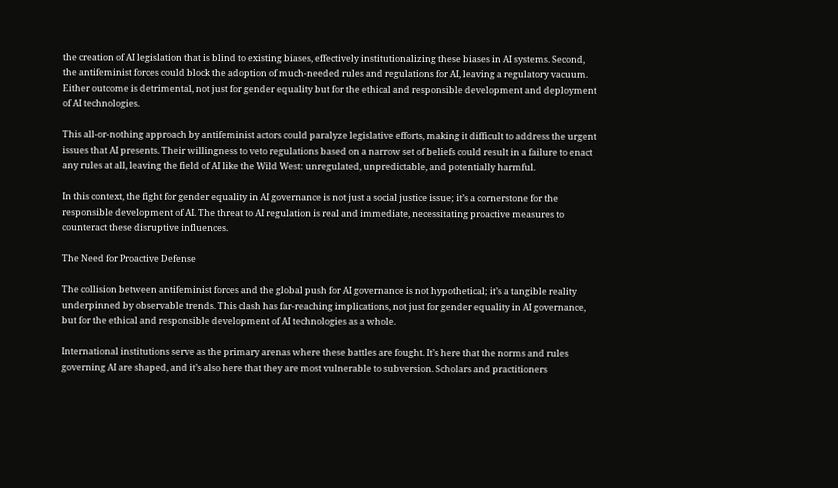the creation of AI legislation that is blind to existing biases, effectively institutionalizing these biases in AI systems. Second, the antifeminist forces could block the adoption of much-needed rules and regulations for AI, leaving a regulatory vacuum. Either outcome is detrimental, not just for gender equality but for the ethical and responsible development and deployment of AI technologies.

This all-or-nothing approach by antifeminist actors could paralyze legislative efforts, making it difficult to address the urgent issues that AI presents. Their willingness to veto regulations based on a narrow set of beliefs could result in a failure to enact any rules at all, leaving the field of AI like the Wild West: unregulated, unpredictable, and potentially harmful.

In this context, the fight for gender equality in AI governance is not just a social justice issue; it’s a cornerstone for the responsible development of AI. The threat to AI regulation is real and immediate, necessitating proactive measures to counteract these disruptive influences.

The Need for Proactive Defense

The collision between antifeminist forces and the global push for AI governance is not hypothetical; it’s a tangible reality underpinned by observable trends. This clash has far-reaching implications, not just for gender equality in AI governance, but for the ethical and responsible development of AI technologies as a whole.

International institutions serve as the primary arenas where these battles are fought. It’s here that the norms and rules governing AI are shaped, and it’s also here that they are most vulnerable to subversion. Scholars and practitioners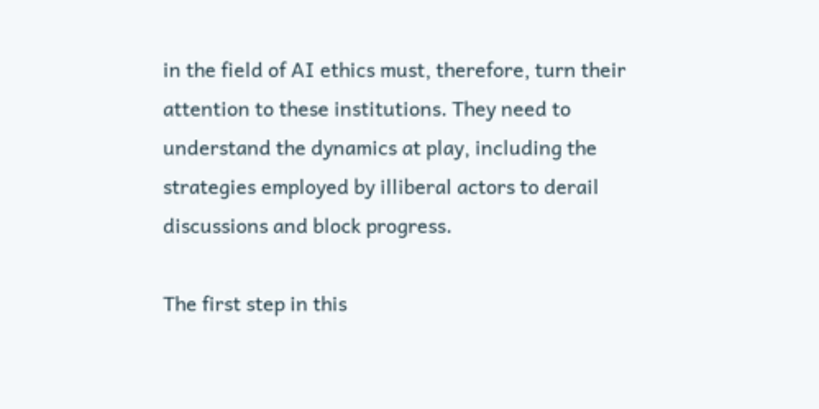in the field of AI ethics must, therefore, turn their attention to these institutions. They need to understand the dynamics at play, including the strategies employed by illiberal actors to derail discussions and block progress.

The first step in this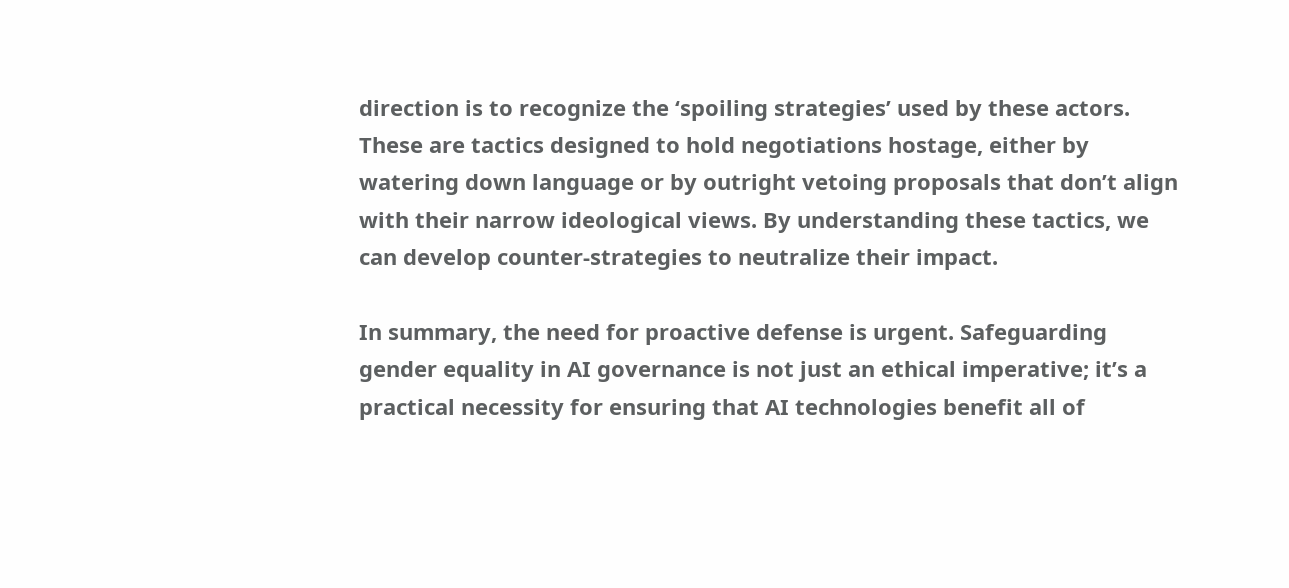direction is to recognize the ‘spoiling strategies’ used by these actors. These are tactics designed to hold negotiations hostage, either by watering down language or by outright vetoing proposals that don’t align with their narrow ideological views. By understanding these tactics, we can develop counter-strategies to neutralize their impact.

In summary, the need for proactive defense is urgent. Safeguarding gender equality in AI governance is not just an ethical imperative; it’s a practical necessity for ensuring that AI technologies benefit all of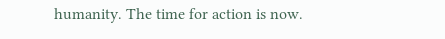humanity. The time for action is now.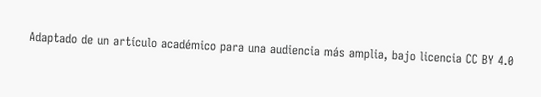Adaptado de un artículo académico para una audiencia más amplia, bajo licencia CC BY 4.0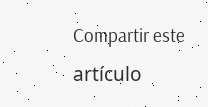Compartir este artículo